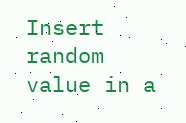Insert random value in a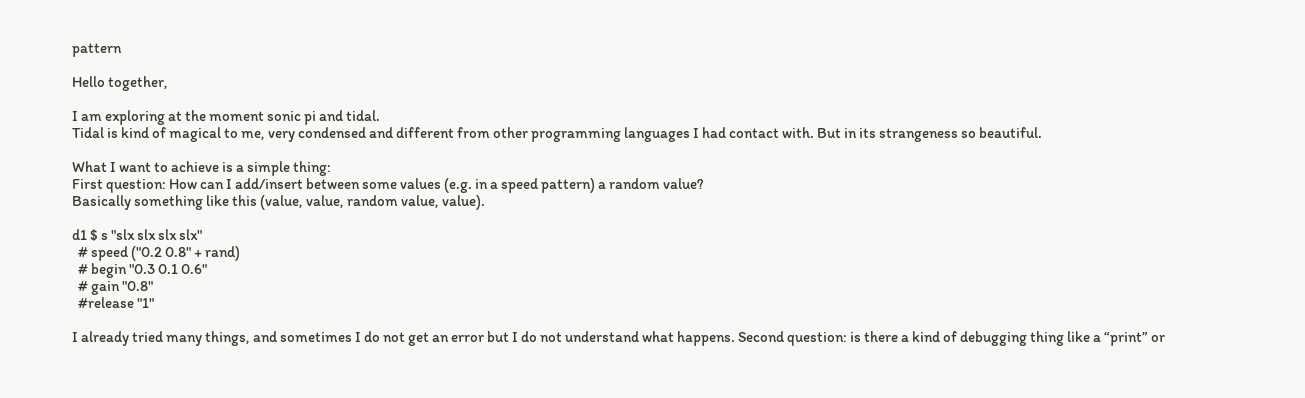pattern

Hello together,

I am exploring at the moment sonic pi and tidal.
Tidal is kind of magical to me, very condensed and different from other programming languages I had contact with. But in its strangeness so beautiful.

What I want to achieve is a simple thing:
First question: How can I add/insert between some values (e.g. in a speed pattern) a random value?
Basically something like this (value, value, random value, value).

d1 $ s "slx slx slx slx"
  # speed ("0.2 0.8" + rand)
  # begin "0.3 0.1 0.6"
  # gain "0.8"
  #release "1"

I already tried many things, and sometimes I do not get an error but I do not understand what happens. Second question: is there a kind of debugging thing like a “print” or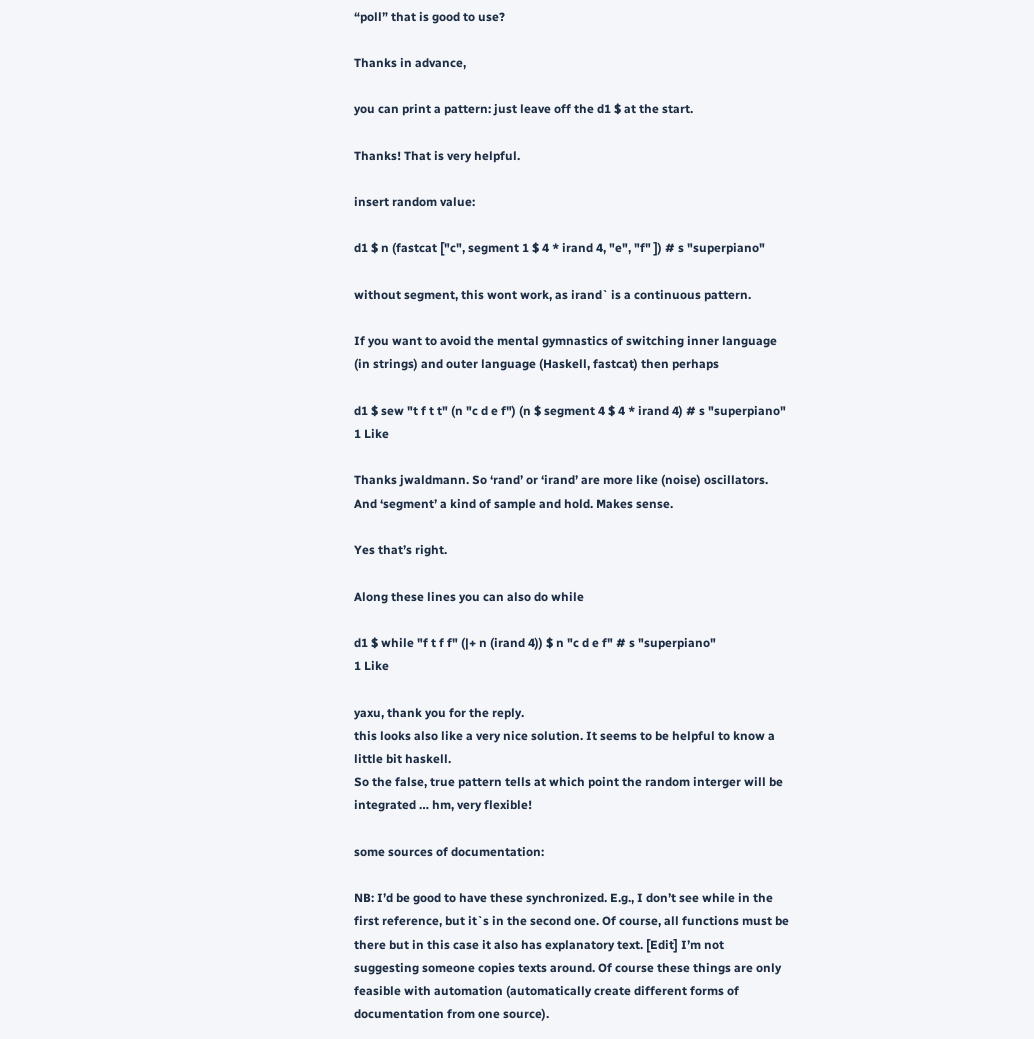“poll” that is good to use?

Thanks in advance,

you can print a pattern: just leave off the d1 $ at the start.

Thanks! That is very helpful.

insert random value:

d1 $ n (fastcat ["c", segment 1 $ 4 * irand 4, "e", "f" ]) # s "superpiano"

without segment, this wont work, as irand` is a continuous pattern.

If you want to avoid the mental gymnastics of switching inner language (in strings) and outer language (Haskell, fastcat) then perhaps

d1 $ sew "t f t t" (n "c d e f") (n $ segment 4 $ 4 * irand 4) # s "superpiano"
1 Like

Thanks jwaldmann. So ‘rand’ or ‘irand’ are more like (noise) oscillators. And ‘segment’ a kind of sample and hold. Makes sense.

Yes that’s right.

Along these lines you can also do while

d1 $ while "f t f f" (|+ n (irand 4)) $ n "c d e f" # s "superpiano"
1 Like

yaxu, thank you for the reply.
this looks also like a very nice solution. It seems to be helpful to know a little bit haskell.
So the false, true pattern tells at which point the random interger will be integrated … hm, very flexible!

some sources of documentation:

NB: I’d be good to have these synchronized. E.g., I don’t see while in the first reference, but it`s in the second one. Of course, all functions must be there but in this case it also has explanatory text. [Edit] I’m not suggesting someone copies texts around. Of course these things are only feasible with automation (automatically create different forms of documentation from one source).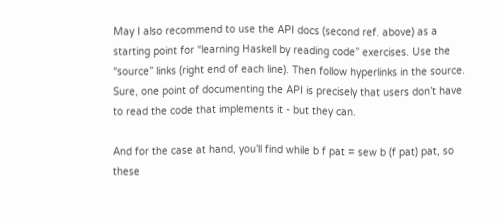May I also recommend to use the API docs (second ref. above) as a starting point for “learning Haskell by reading code” exercises. Use the “source” links (right end of each line). Then follow hyperlinks in the source. Sure, one point of documenting the API is precisely that users don’t have to read the code that implements it - but they can.

And for the case at hand, you’ll find while b f pat = sew b (f pat) pat, so these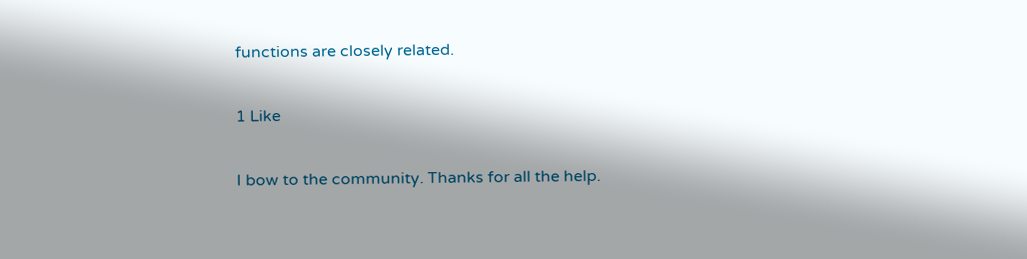functions are closely related.

1 Like

I bow to the community. Thanks for all the help.